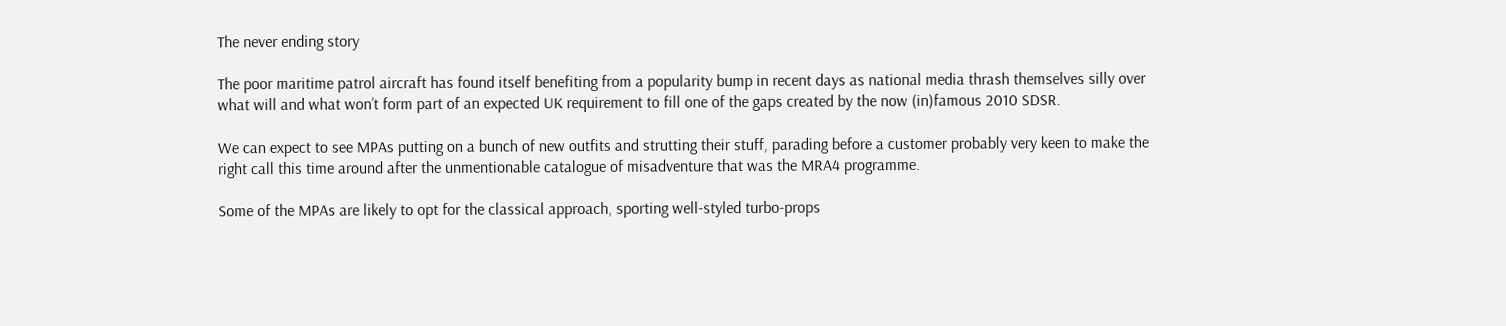The never ending story

The poor maritime patrol aircraft has found itself benefiting from a popularity bump in recent days as national media thrash themselves silly over what will and what won’t form part of an expected UK requirement to fill one of the gaps created by the now (in)famous 2010 SDSR.

We can expect to see MPAs putting on a bunch of new outfits and strutting their stuff, parading before a customer probably very keen to make the right call this time around after the unmentionable catalogue of misadventure that was the MRA4 programme.

Some of the MPAs are likely to opt for the classical approach, sporting well-styled turbo-props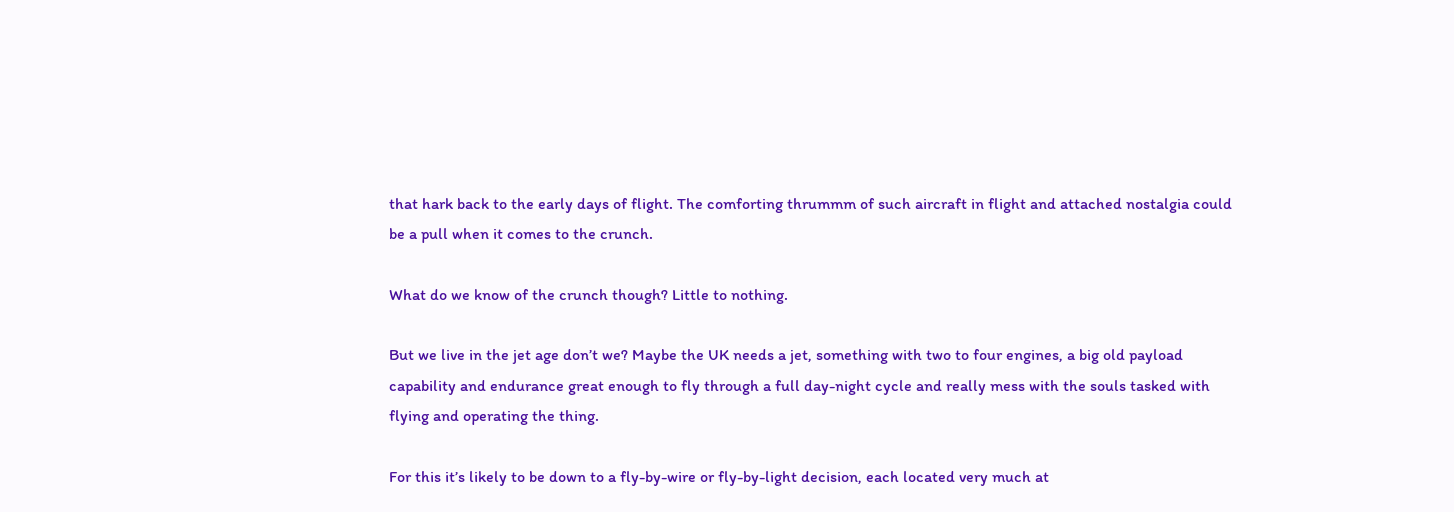that hark back to the early days of flight. The comforting thrummm of such aircraft in flight and attached nostalgia could be a pull when it comes to the crunch.

What do we know of the crunch though? Little to nothing.

But we live in the jet age don’t we? Maybe the UK needs a jet, something with two to four engines, a big old payload capability and endurance great enough to fly through a full day-night cycle and really mess with the souls tasked with flying and operating the thing.

For this it’s likely to be down to a fly-by-wire or fly-by-light decision, each located very much at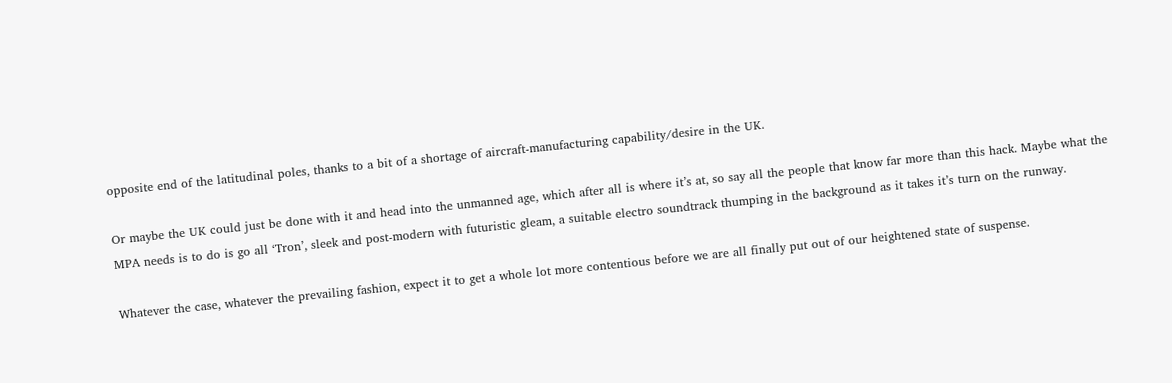opposite end of the latitudinal poles, thanks to a bit of a shortage of aircraft-manufacturing capability/desire in the UK.

Or maybe the UK could just be done with it and head into the unmanned age, which after all is where it’s at, so say all the people that know far more than this hack. Maybe what the MPA needs is to do is go all ‘Tron’, sleek and post-modern with futuristic gleam, a suitable electro soundtrack thumping in the background as it takes it’s turn on the runway.

Whatever the case, whatever the prevailing fashion, expect it to get a whole lot more contentious before we are all finally put out of our heightened state of suspense.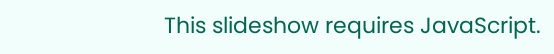This slideshow requires JavaScript.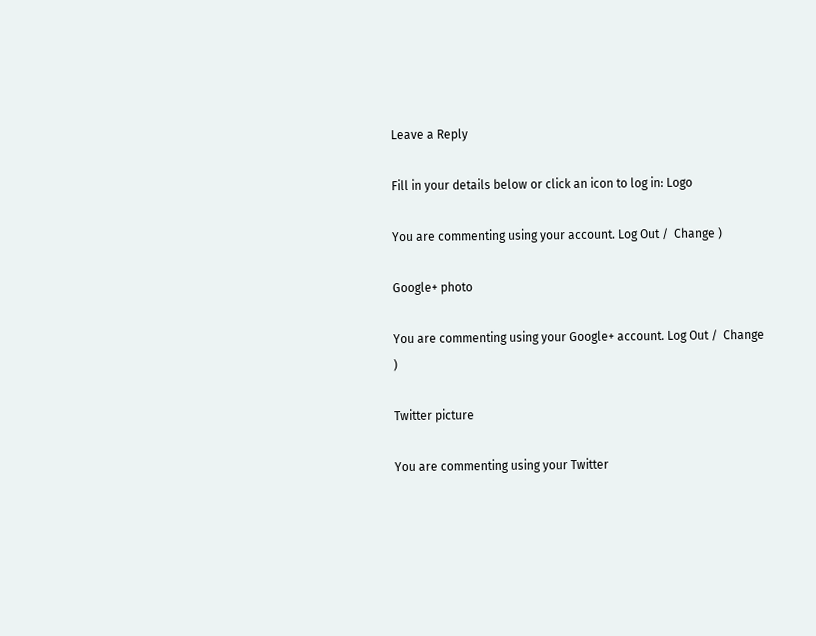Leave a Reply

Fill in your details below or click an icon to log in: Logo

You are commenting using your account. Log Out /  Change )

Google+ photo

You are commenting using your Google+ account. Log Out /  Change )

Twitter picture

You are commenting using your Twitter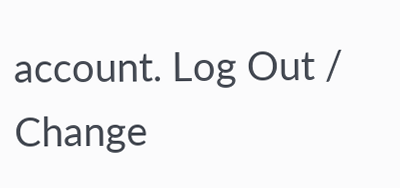account. Log Out /  Change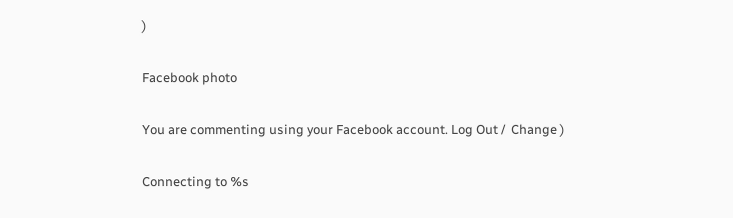)

Facebook photo

You are commenting using your Facebook account. Log Out /  Change )

Connecting to %s